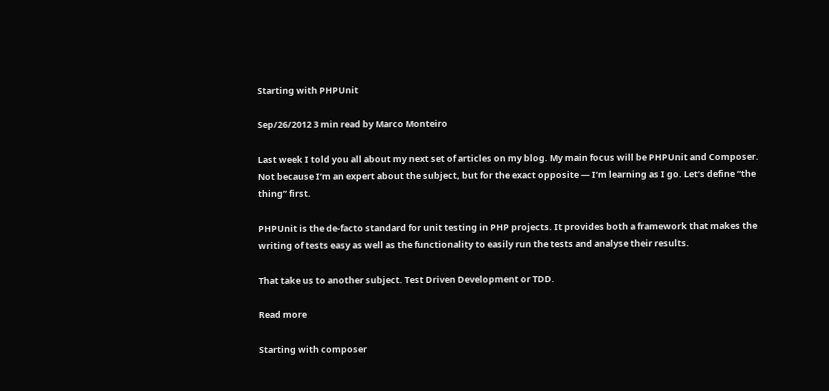Starting with PHPUnit

Sep/26/2012 3 min read by Marco Monteiro

Last week I told you all about my next set of articles on my blog. My main focus will be PHPUnit and Composer. Not because I’m an expert about the subject, but for the exact opposite — I’m learning as I go. Let’s define “the thing” first.

PHPUnit is the de-facto standard for unit testing in PHP projects. It provides both a framework that makes the writing of tests easy as well as the functionality to easily run the tests and analyse their results.

That take us to another subject. Test Driven Development or TDD.

Read more

Starting with composer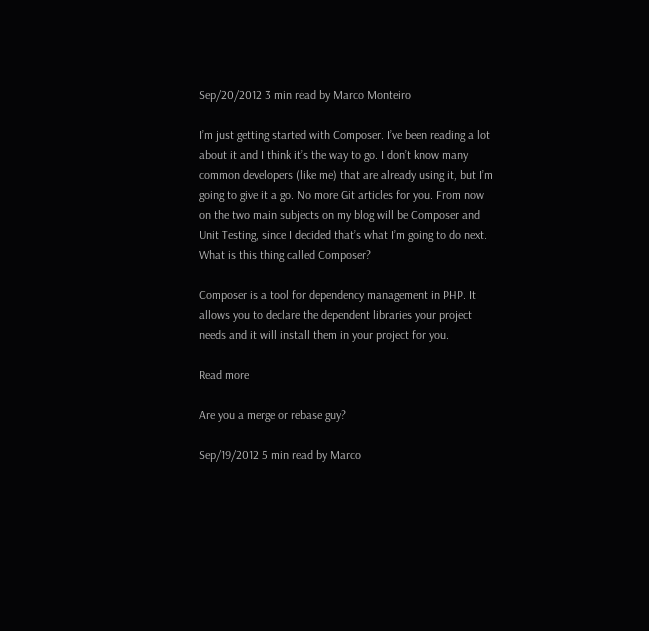Sep/20/2012 3 min read by Marco Monteiro

I’m just getting started with Composer. I’ve been reading a lot about it and I think it’s the way to go. I don’t know many common developers (like me) that are already using it, but I’m going to give it a go. No more Git articles for you. From now on the two main subjects on my blog will be Composer and Unit Testing, since I decided that’s what I’m going to do next. What is this thing called Composer?

Composer is a tool for dependency management in PHP. It allows you to declare the dependent libraries your project needs and it will install them in your project for you.

Read more

Are you a merge or rebase guy?

Sep/19/2012 5 min read by Marco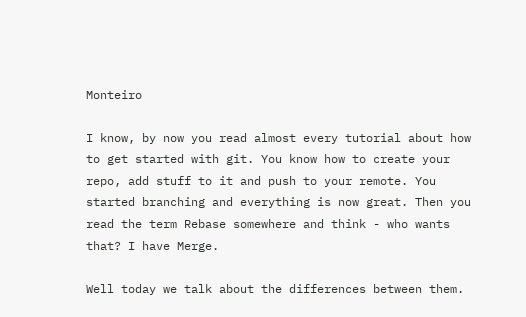Monteiro

I know, by now you read almost every tutorial about how to get started with git. You know how to create your repo, add stuff to it and push to your remote. You started branching and everything is now great. Then you read the term Rebase somewhere and think - who wants that? I have Merge.

Well today we talk about the differences between them.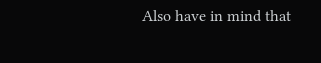Also have in mind that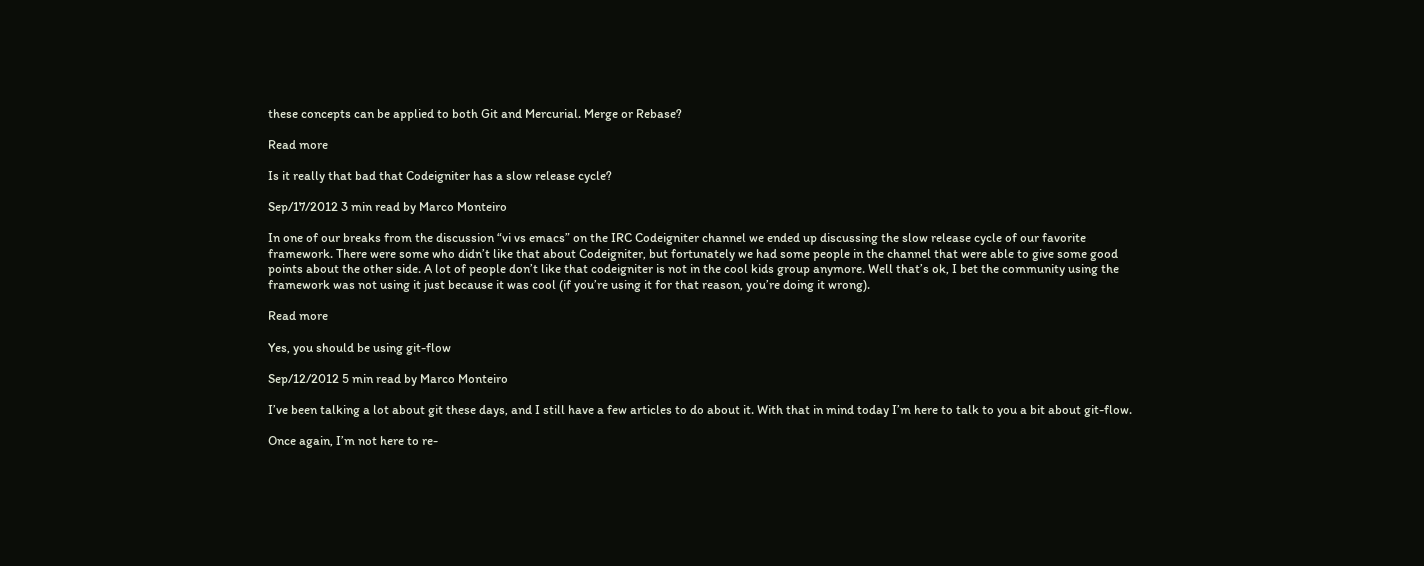these concepts can be applied to both Git and Mercurial. Merge or Rebase?

Read more

Is it really that bad that Codeigniter has a slow release cycle?

Sep/17/2012 3 min read by Marco Monteiro

In one of our breaks from the discussion “vi vs emacs” on the IRC Codeigniter channel we ended up discussing the slow release cycle of our favorite framework. There were some who didn’t like that about Codeigniter, but fortunately we had some people in the channel that were able to give some good points about the other side. A lot of people don’t like that codeigniter is not in the cool kids group anymore. Well that’s ok, I bet the community using the framework was not using it just because it was cool (if you’re using it for that reason, you’re doing it wrong).

Read more

Yes, you should be using git-flow

Sep/12/2012 5 min read by Marco Monteiro

I’ve been talking a lot about git these days, and I still have a few articles to do about it. With that in mind today I’m here to talk to you a bit about git-flow.

Once again, I’m not here to re-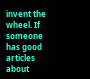invent the wheel. If someone has good articles about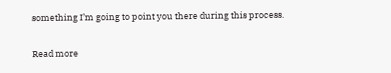something I’m going to point you there during this process.

Read more